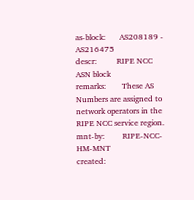as-block:       AS208189 - AS216475
descr:          RIPE NCC ASN block
remarks:        These AS Numbers are assigned to network operators in the RIPE NCC service region.
mnt-by:         RIPE-NCC-HM-MNT
created: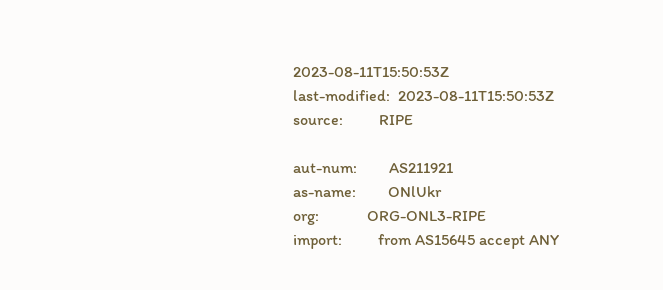2023-08-11T15:50:53Z
last-modified:  2023-08-11T15:50:53Z
source:         RIPE

aut-num:        AS211921
as-name:        ONlUkr
org:            ORG-ONL3-RIPE
import:         from AS15645 accept ANY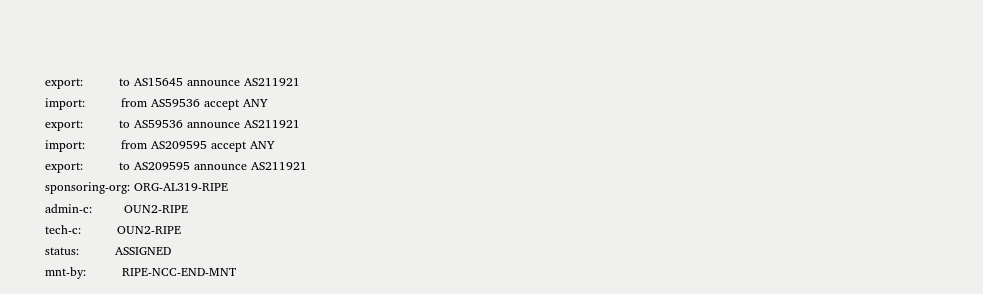export:         to AS15645 announce AS211921
import:         from AS59536 accept ANY
export:         to AS59536 announce AS211921
import:         from AS209595 accept ANY
export:         to AS209595 announce AS211921
sponsoring-org: ORG-AL319-RIPE
admin-c:        OUN2-RIPE
tech-c:         OUN2-RIPE
status:         ASSIGNED
mnt-by:         RIPE-NCC-END-MNT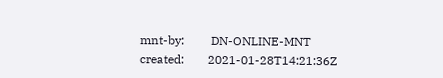mnt-by:         DN-ONLINE-MNT
created:        2021-01-28T14:21:36Z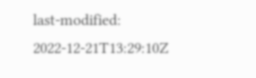last-modified:  2022-12-21T13:29:10Z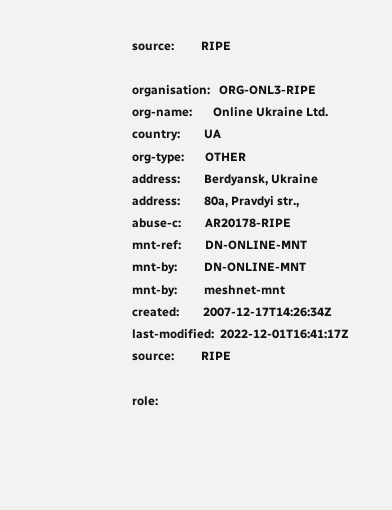source:         RIPE

organisation:   ORG-ONL3-RIPE
org-name:       Online Ukraine Ltd.
country:        UA
org-type:       OTHER
address:        Berdyansk, Ukraine
address:        80a, Pravdyi str.,
abuse-c:        AR20178-RIPE
mnt-ref:        DN-ONLINE-MNT
mnt-by:         DN-ONLINE-MNT
mnt-by:         meshnet-mnt
created:        2007-12-17T14:26:34Z
last-modified:  2022-12-01T16:41:17Z
source:         RIPE

role: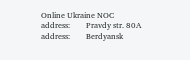Online Ukraine NOC
address:        Pravdy str. 80A
address:        Berdyansk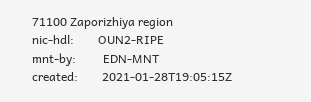71100 Zaporizhiya region
nic-hdl:        OUN2-RIPE
mnt-by:         EDN-MNT
created:        2021-01-28T19:05:15Z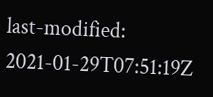last-modified:  2021-01-29T07:51:19Z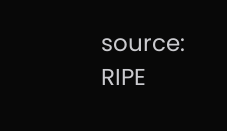source:         RIPE